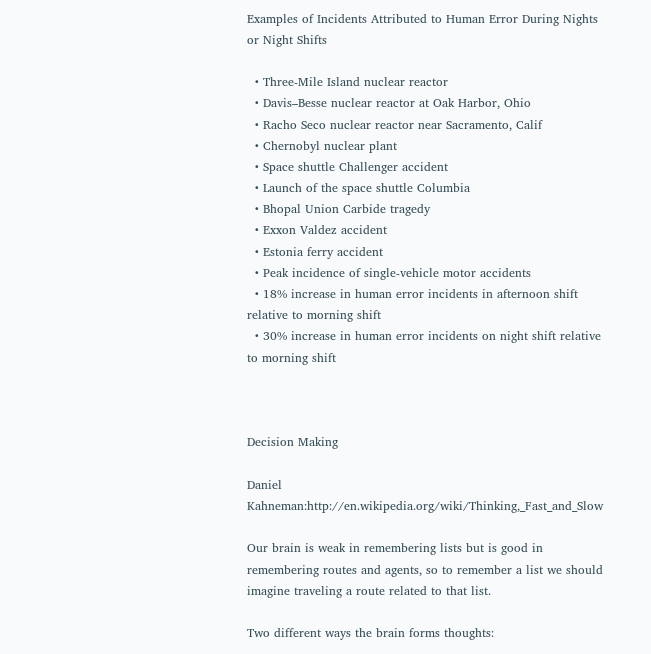Examples of Incidents Attributed to Human Error During Nights or Night Shifts

  • Three-Mile Island nuclear reactor
  • Davis–Besse nuclear reactor at Oak Harbor, Ohio
  • Racho Seco nuclear reactor near Sacramento, Calif
  • Chernobyl nuclear plant
  • Space shuttle Challenger accident
  • Launch of the space shuttle Columbia
  • Bhopal Union Carbide tragedy
  • Exxon Valdez accident
  • Estonia ferry accident
  • Peak incidence of single-vehicle motor accidents
  • 18% increase in human error incidents in afternoon shift relative to morning shift
  • 30% increase in human error incidents on night shift relative to morning shift



Decision Making

Daniel Kahneman:http://en.wikipedia.org/wiki/Thinking,_Fast_and_Slow

Our brain is weak in remembering lists but is good in remembering routes and agents, so to remember a list we should imagine traveling a route related to that list.

Two different ways the brain forms thoughts: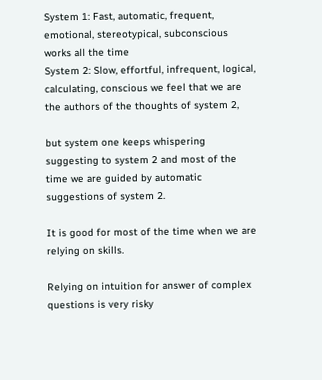System 1: Fast, automatic, frequent, emotional, stereotypical, subconscious works all the time
System 2: Slow, effortful, infrequent, logical, calculating, conscious we feel that we are the authors of the thoughts of system 2,

but system one keeps whispering suggesting to system 2 and most of the time we are guided by automatic suggestions of system 2.

It is good for most of the time when we are relying on skills.

Relying on intuition for answer of complex questions is very risky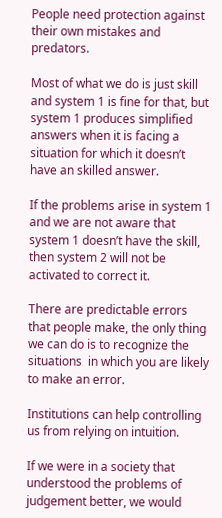People need protection against their own mistakes and predators.

Most of what we do is just skill and system 1 is fine for that, but system 1 produces simplified answers when it is facing a situation for which it doesn’t have an skilled answer.

If the problems arise in system 1 and we are not aware that system 1 doesn’t have the skill, then system 2 will not be activated to correct it.

There are predictable errors that people make, the only thing we can do is to recognize the situations  in which you are likely to make an error.

Institutions can help controlling us from relying on intuition.

If we were in a society that understood the problems of judgement better, we would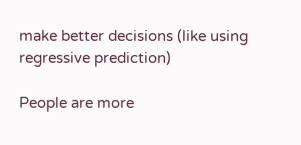make better decisions (like using regressive prediction)

People are more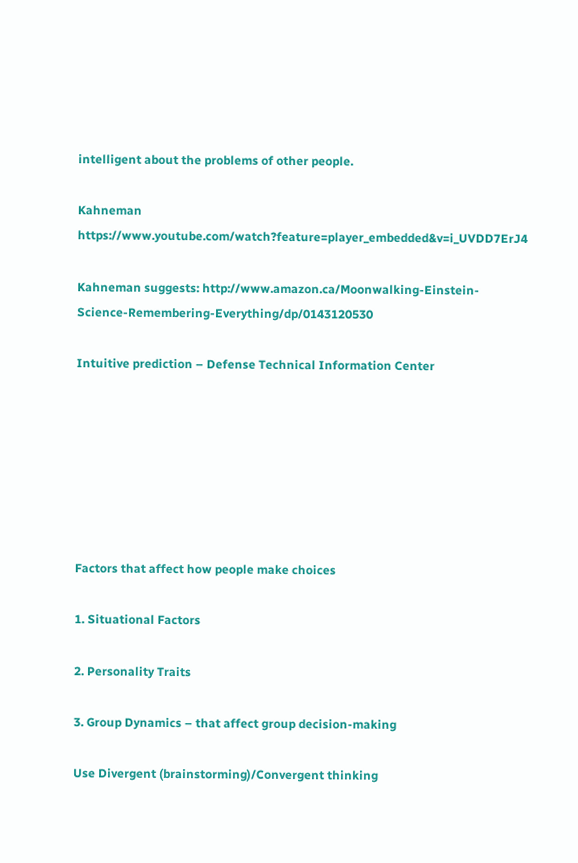intelligent about the problems of other people.

Kahneman https://www.youtube.com/watch?feature=player_embedded&v=i_UVDD7ErJ4

Kahneman suggests: http://www.amazon.ca/Moonwalking-Einstein-Science-Remembering-Everything/dp/0143120530

Intuitive prediction – Defense Technical Information Center







Factors that affect how people make choices

1. Situational Factors

2. Personality Traits

3. Group Dynamics – that affect group decision-making

Use Divergent (brainstorming)/Convergent thinking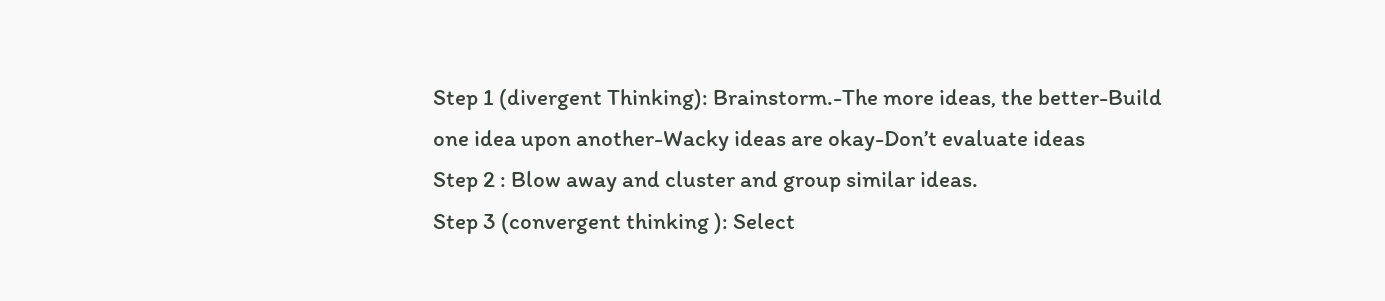Step 1 (divergent Thinking): Brainstorm.-The more ideas, the better-Build one idea upon another-Wacky ideas are okay-Don’t evaluate ideas
Step 2 : Blow away and cluster and group similar ideas.
Step 3 (convergent thinking ): Select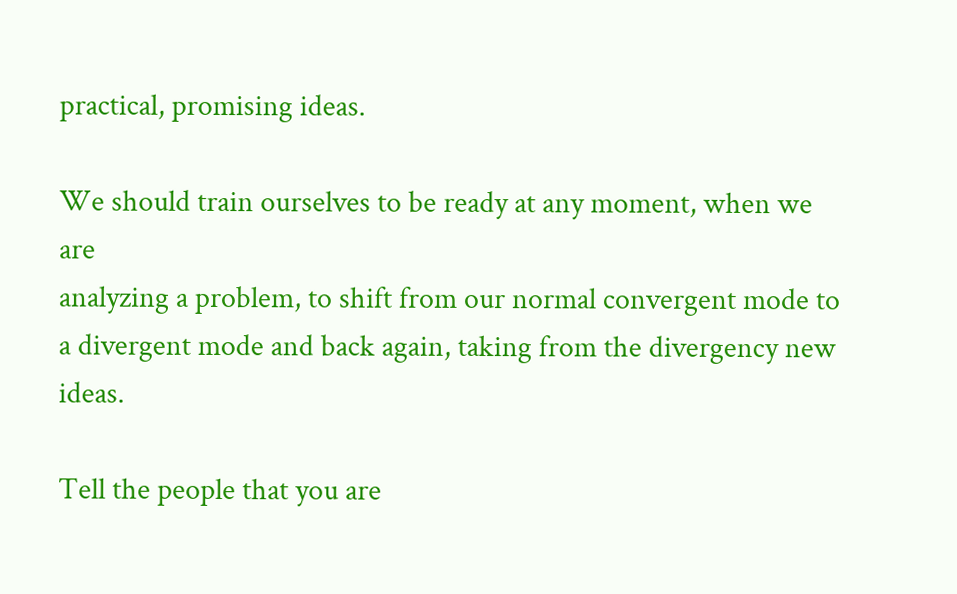practical, promising ideas.

We should train ourselves to be ready at any moment, when we are
analyzing a problem, to shift from our normal convergent mode to a divergent mode and back again, taking from the divergency new ideas.

Tell the people that you are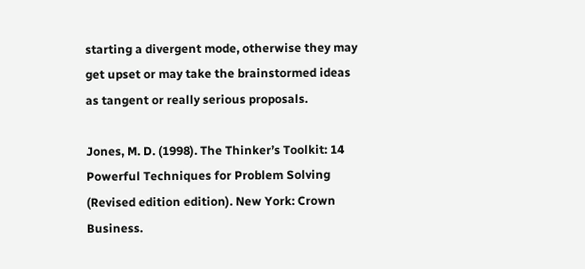starting a divergent mode, otherwise they may get upset or may take the brainstormed ideas as tangent or really serious proposals.

Jones, M. D. (1998). The Thinker’s Toolkit: 14 Powerful Techniques for Problem Solving (Revised edition edition). New York: Crown Business.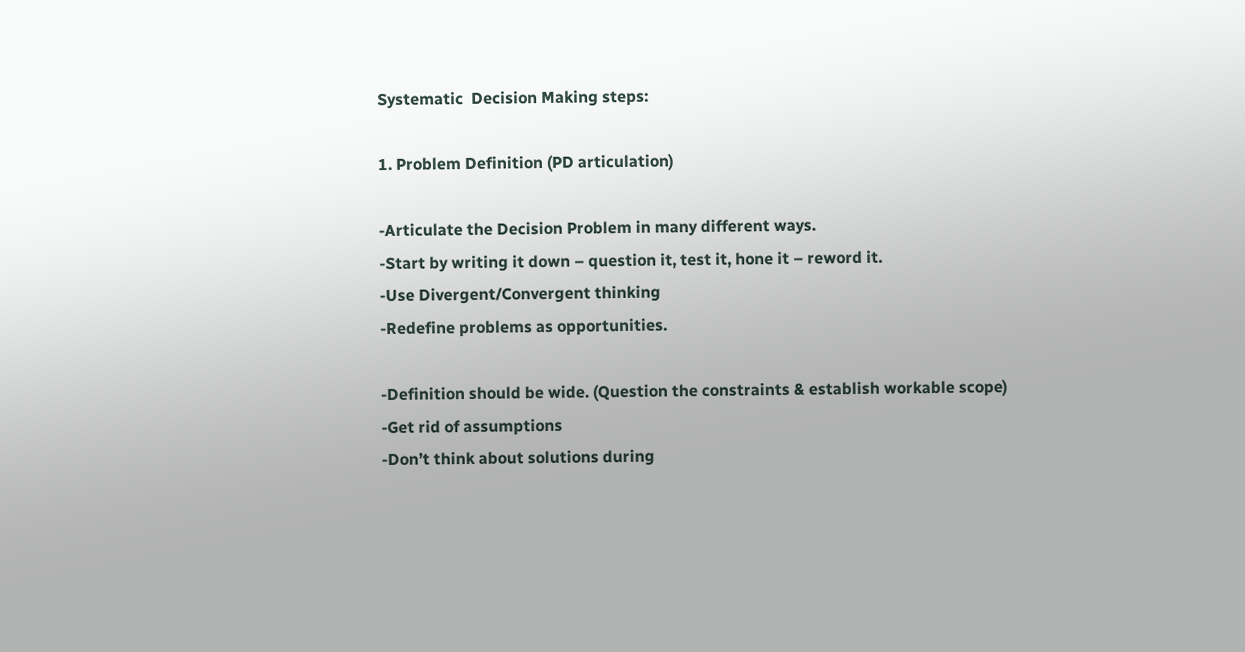Systematic  Decision Making steps:

1. Problem Definition (PD articulation)

-Articulate the Decision Problem in many different ways.
-Start by writing it down – question it, test it, hone it – reword it.
-Use Divergent/Convergent thinking
-Redefine problems as opportunities.

-Definition should be wide. (Question the constraints & establish workable scope)
-Get rid of assumptions
-Don’t think about solutions during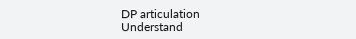DP articulation
Understand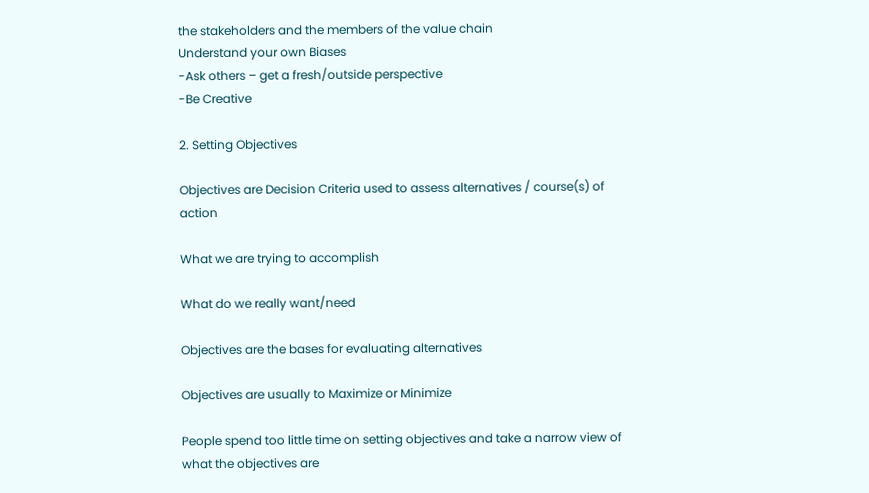the stakeholders and the members of the value chain
Understand your own Biases
-Ask others – get a fresh/outside perspective
-Be Creative

2. Setting Objectives

Objectives are Decision Criteria used to assess alternatives / course(s) of action

What we are trying to accomplish

What do we really want/need

Objectives are the bases for evaluating alternatives

Objectives are usually to Maximize or Minimize

People spend too little time on setting objectives and take a narrow view of what the objectives are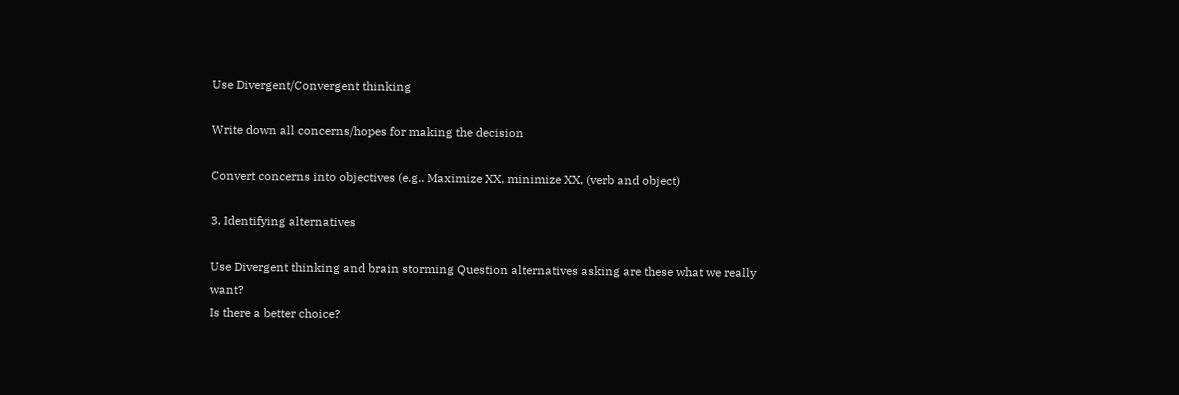Use Divergent/Convergent thinking

Write down all concerns/hopes for making the decision

Convert concerns into objectives (e.g.. Maximize XX, minimize XX, (verb and object)

3. Identifying alternatives

Use Divergent thinking and brain storming Question alternatives asking are these what we really want?
Is there a better choice?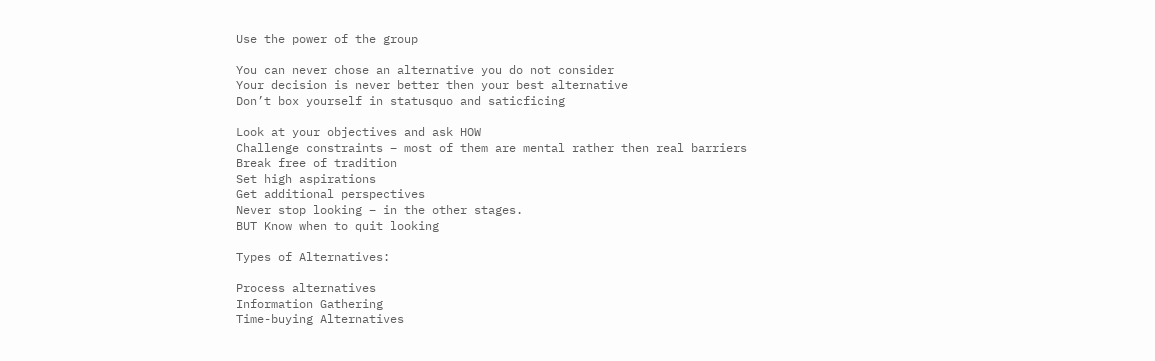Use the power of the group

You can never chose an alternative you do not consider
Your decision is never better then your best alternative
Don’t box yourself in statusquo and saticficing

Look at your objectives and ask HOW
Challenge constraints – most of them are mental rather then real barriers
Break free of tradition
Set high aspirations
Get additional perspectives
Never stop looking – in the other stages.
BUT Know when to quit looking

Types of Alternatives:

Process alternatives
Information Gathering
Time-buying Alternatives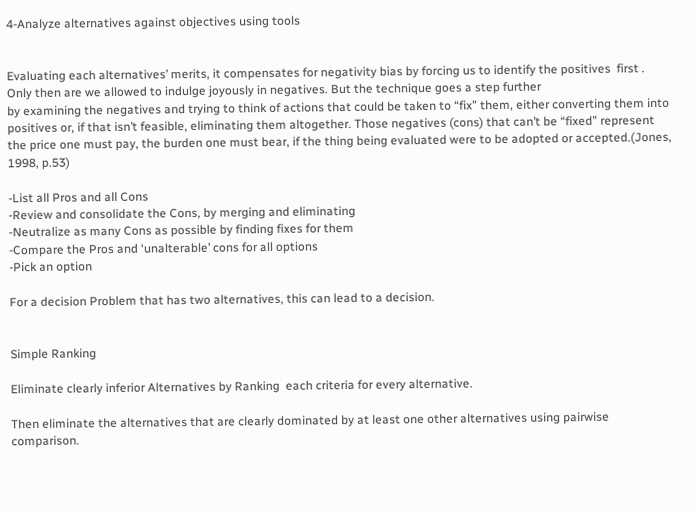4-Analyze alternatives against objectives using tools


Evaluating each alternatives’ merits, it compensates for negativity bias by forcing us to identify the positives  first . Only then are we allowed to indulge joyously in negatives. But the technique goes a step further
by examining the negatives and trying to think of actions that could be taken to “fix” them, either converting them into positives or, if that isn’t feasible, eliminating them altogether. Those negatives (cons) that can’t be “fixed” represent the price one must pay, the burden one must bear, if the thing being evaluated were to be adopted or accepted.(Jones, 1998, p.53)

-List all Pros and all Cons
-Review and consolidate the Cons, by merging and eliminating
-Neutralize as many Cons as possible by finding fixes for them
-Compare the Pros and ‘unalterable’ cons for all options
-Pick an option

For a decision Problem that has two alternatives, this can lead to a decision.


Simple Ranking

Eliminate clearly inferior Alternatives by Ranking  each criteria for every alternative.

Then eliminate the alternatives that are clearly dominated by at least one other alternatives using pairwise comparison.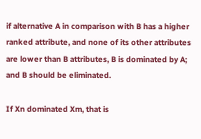if alternative A in comparison with B has a higher ranked attribute, and none of its other attributes are lower than B attributes, B is dominated by A; and B should be eliminated.

If Xn dominated Xm, that is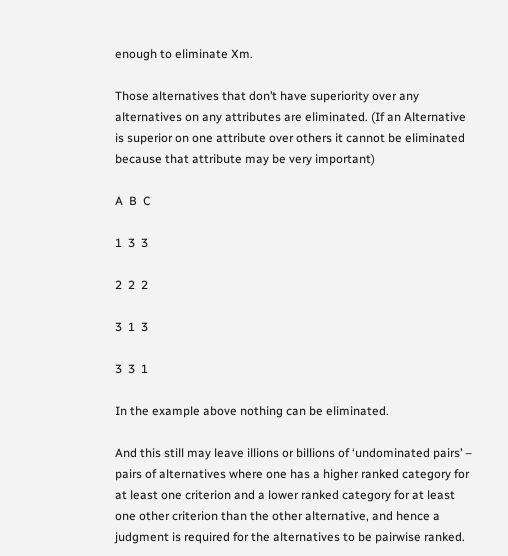enough to eliminate Xm.

Those alternatives that don’t have superiority over any alternatives on any attributes are eliminated. (If an Alternative is superior on one attribute over others it cannot be eliminated because that attribute may be very important)

A  B  C

1  3  3

2  2  2

3  1  3

3  3  1

In the example above nothing can be eliminated.

And this still may leave illions or billions of ‘undominated pairs’ – pairs of alternatives where one has a higher ranked category for at least one criterion and a lower ranked category for at least one other criterion than the other alternative, and hence a judgment is required for the alternatives to be pairwise ranked.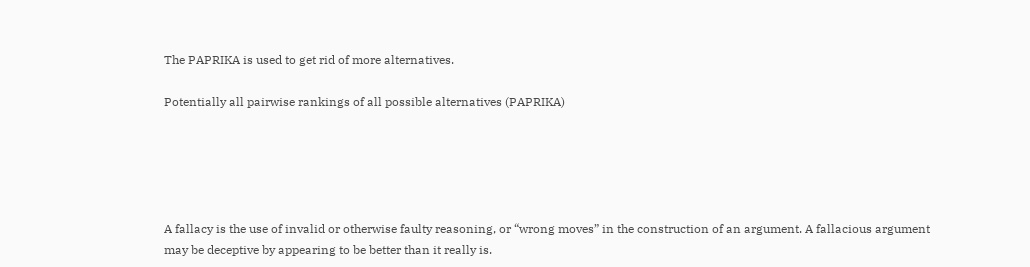The PAPRIKA is used to get rid of more alternatives.

Potentially all pairwise rankings of all possible alternatives (PAPRIKA)





A fallacy is the use of invalid or otherwise faulty reasoning, or “wrong moves” in the construction of an argument. A fallacious argument may be deceptive by appearing to be better than it really is.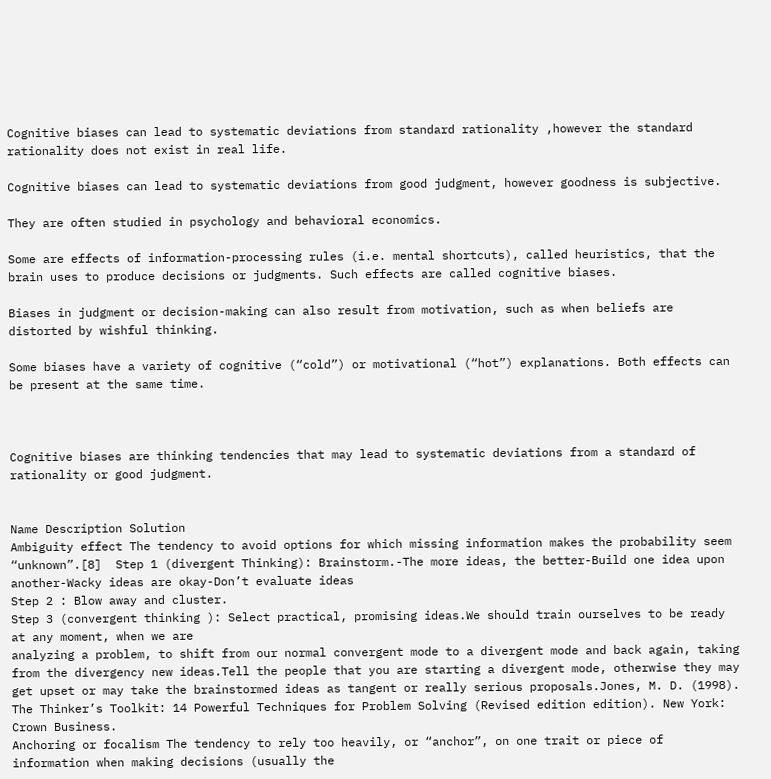Cognitive biases can lead to systematic deviations from standard rationality ,however the standard rationality does not exist in real life.

Cognitive biases can lead to systematic deviations from good judgment, however goodness is subjective.

They are often studied in psychology and behavioral economics.

Some are effects of information-processing rules (i.e. mental shortcuts), called heuristics, that the brain uses to produce decisions or judgments. Such effects are called cognitive biases.

Biases in judgment or decision-making can also result from motivation, such as when beliefs are distorted by wishful thinking.

Some biases have a variety of cognitive (“cold”) or motivational (“hot”) explanations. Both effects can be present at the same time.



Cognitive biases are thinking tendencies that may lead to systematic deviations from a standard of rationality or good judgment.


Name Description Solution
Ambiguity effect The tendency to avoid options for which missing information makes the probability seem “unknown”.[8]  Step 1 (divergent Thinking): Brainstorm.-The more ideas, the better-Build one idea upon another-Wacky ideas are okay-Don’t evaluate ideas
Step 2 : Blow away and cluster.
Step 3 (convergent thinking ): Select practical, promising ideas.We should train ourselves to be ready at any moment, when we are
analyzing a problem, to shift from our normal convergent mode to a divergent mode and back again, taking from the divergency new ideas.Tell the people that you are starting a divergent mode, otherwise they may get upset or may take the brainstormed ideas as tangent or really serious proposals.Jones, M. D. (1998). The Thinker’s Toolkit: 14 Powerful Techniques for Problem Solving (Revised edition edition). New York: Crown Business.
Anchoring or focalism The tendency to rely too heavily, or “anchor”, on one trait or piece of information when making decisions (usually the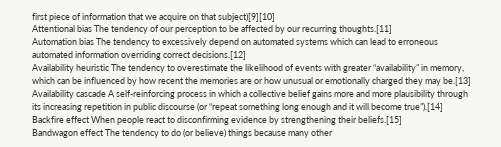first piece of information that we acquire on that subject)[9][10]
Attentional bias The tendency of our perception to be affected by our recurring thoughts.[11]
Automation bias The tendency to excessively depend on automated systems which can lead to erroneous automated information overriding correct decisions.[12]
Availability heuristic The tendency to overestimate the likelihood of events with greater “availability” in memory, which can be influenced by how recent the memories are or how unusual or emotionally charged they may be.[13]
Availability cascade A self-reinforcing process in which a collective belief gains more and more plausibility through its increasing repetition in public discourse (or “repeat something long enough and it will become true”).[14]
Backfire effect When people react to disconfirming evidence by strengthening their beliefs.[15]
Bandwagon effect The tendency to do (or believe) things because many other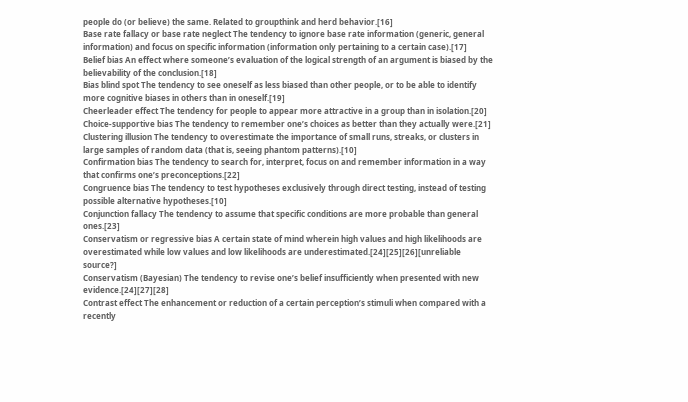people do (or believe) the same. Related to groupthink and herd behavior.[16]
Base rate fallacy or base rate neglect The tendency to ignore base rate information (generic, general information) and focus on specific information (information only pertaining to a certain case).[17]
Belief bias An effect where someone’s evaluation of the logical strength of an argument is biased by the believability of the conclusion.[18]
Bias blind spot The tendency to see oneself as less biased than other people, or to be able to identify more cognitive biases in others than in oneself.[19]
Cheerleader effect The tendency for people to appear more attractive in a group than in isolation.[20]
Choice-supportive bias The tendency to remember one’s choices as better than they actually were.[21]
Clustering illusion The tendency to overestimate the importance of small runs, streaks, or clusters in large samples of random data (that is, seeing phantom patterns).[10]
Confirmation bias The tendency to search for, interpret, focus on and remember information in a way that confirms one’s preconceptions.[22]
Congruence bias The tendency to test hypotheses exclusively through direct testing, instead of testing possible alternative hypotheses.[10]
Conjunction fallacy The tendency to assume that specific conditions are more probable than general ones.[23]
Conservatism or regressive bias A certain state of mind wherein high values and high likelihoods are overestimated while low values and low likelihoods are underestimated.[24][25][26][unreliable source?]
Conservatism (Bayesian) The tendency to revise one’s belief insufficiently when presented with new evidence.[24][27][28]
Contrast effect The enhancement or reduction of a certain perception’s stimuli when compared with a recently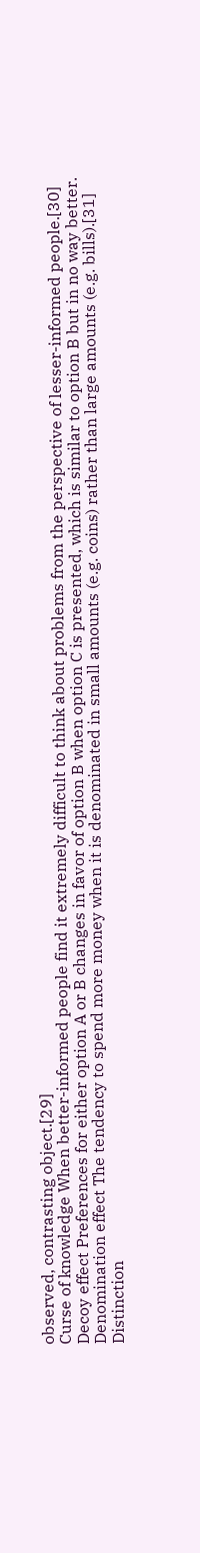observed, contrasting object.[29]
Curse of knowledge When better-informed people find it extremely difficult to think about problems from the perspective of lesser-informed people.[30]
Decoy effect Preferences for either option A or B changes in favor of option B when option C is presented, which is similar to option B but in no way better.
Denomination effect The tendency to spend more money when it is denominated in small amounts (e.g. coins) rather than large amounts (e.g. bills).[31]
Distinction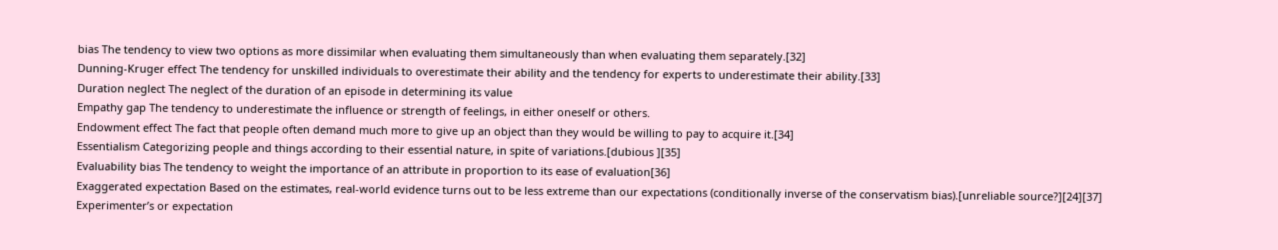bias The tendency to view two options as more dissimilar when evaluating them simultaneously than when evaluating them separately.[32]
Dunning-Kruger effect The tendency for unskilled individuals to overestimate their ability and the tendency for experts to underestimate their ability.[33]
Duration neglect The neglect of the duration of an episode in determining its value
Empathy gap The tendency to underestimate the influence or strength of feelings, in either oneself or others.
Endowment effect The fact that people often demand much more to give up an object than they would be willing to pay to acquire it.[34]
Essentialism Categorizing people and things according to their essential nature, in spite of variations.[dubious ][35]
Evaluability bias The tendency to weight the importance of an attribute in proportion to its ease of evaluation[36]
Exaggerated expectation Based on the estimates, real-world evidence turns out to be less extreme than our expectations (conditionally inverse of the conservatism bias).[unreliable source?][24][37]
Experimenter’s or expectation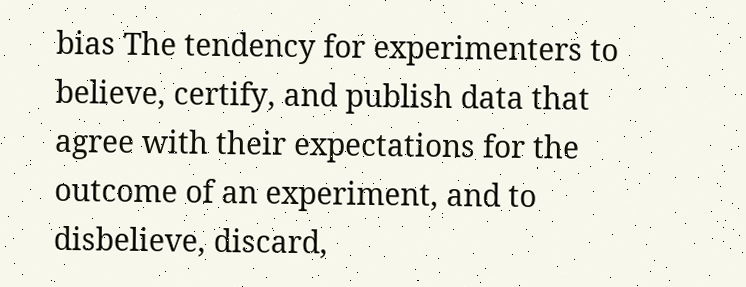bias The tendency for experimenters to believe, certify, and publish data that agree with their expectations for the outcome of an experiment, and to disbelieve, discard,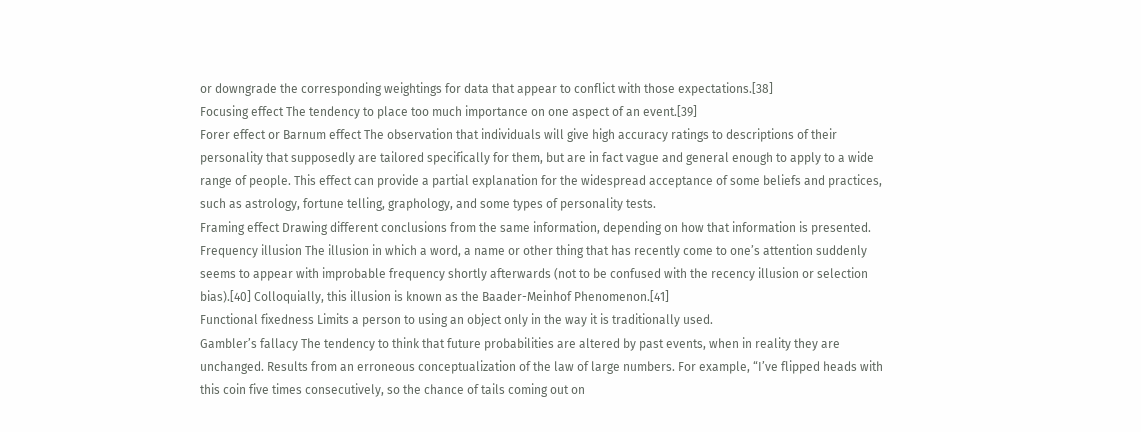or downgrade the corresponding weightings for data that appear to conflict with those expectations.[38]
Focusing effect The tendency to place too much importance on one aspect of an event.[39]
Forer effect or Barnum effect The observation that individuals will give high accuracy ratings to descriptions of their personality that supposedly are tailored specifically for them, but are in fact vague and general enough to apply to a wide range of people. This effect can provide a partial explanation for the widespread acceptance of some beliefs and practices, such as astrology, fortune telling, graphology, and some types of personality tests.
Framing effect Drawing different conclusions from the same information, depending on how that information is presented.
Frequency illusion The illusion in which a word, a name or other thing that has recently come to one’s attention suddenly seems to appear with improbable frequency shortly afterwards (not to be confused with the recency illusion or selection bias).[40] Colloquially, this illusion is known as the Baader-Meinhof Phenomenon.[41]
Functional fixedness Limits a person to using an object only in the way it is traditionally used.
Gambler’s fallacy The tendency to think that future probabilities are altered by past events, when in reality they are unchanged. Results from an erroneous conceptualization of the law of large numbers. For example, “I’ve flipped heads with this coin five times consecutively, so the chance of tails coming out on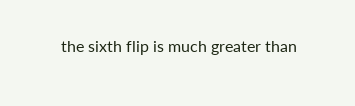the sixth flip is much greater than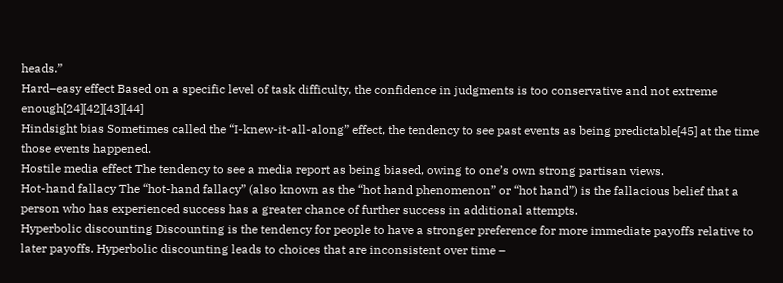heads.”
Hard–easy effect Based on a specific level of task difficulty, the confidence in judgments is too conservative and not extreme enough[24][42][43][44]
Hindsight bias Sometimes called the “I-knew-it-all-along” effect, the tendency to see past events as being predictable[45] at the time those events happened.
Hostile media effect The tendency to see a media report as being biased, owing to one’s own strong partisan views.
Hot-hand fallacy The “hot-hand fallacy” (also known as the “hot hand phenomenon” or “hot hand”) is the fallacious belief that a person who has experienced success has a greater chance of further success in additional attempts.
Hyperbolic discounting Discounting is the tendency for people to have a stronger preference for more immediate payoffs relative to later payoffs. Hyperbolic discounting leads to choices that are inconsistent over time –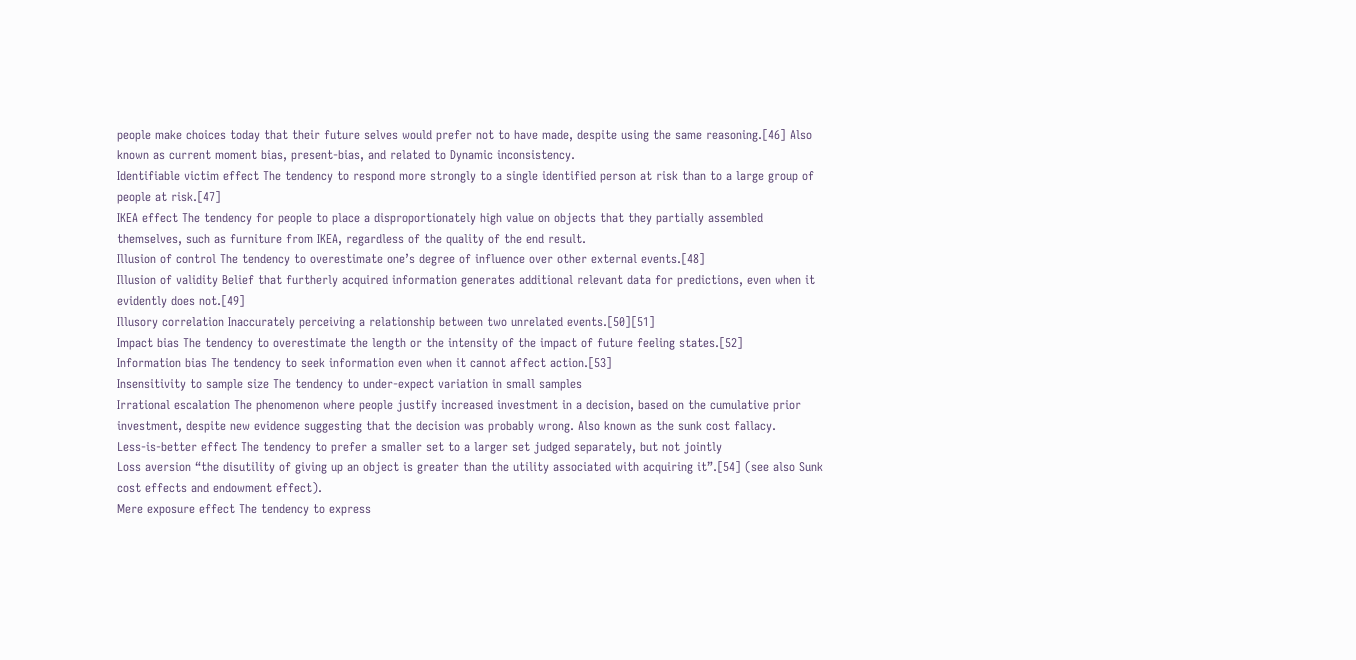people make choices today that their future selves would prefer not to have made, despite using the same reasoning.[46] Also known as current moment bias, present-bias, and related to Dynamic inconsistency.
Identifiable victim effect The tendency to respond more strongly to a single identified person at risk than to a large group of people at risk.[47]
IKEA effect The tendency for people to place a disproportionately high value on objects that they partially assembled themselves, such as furniture from IKEA, regardless of the quality of the end result.
Illusion of control The tendency to overestimate one’s degree of influence over other external events.[48]
Illusion of validity Belief that furtherly acquired information generates additional relevant data for predictions, even when it evidently does not.[49]
Illusory correlation Inaccurately perceiving a relationship between two unrelated events.[50][51]
Impact bias The tendency to overestimate the length or the intensity of the impact of future feeling states.[52]
Information bias The tendency to seek information even when it cannot affect action.[53]
Insensitivity to sample size The tendency to under-expect variation in small samples
Irrational escalation The phenomenon where people justify increased investment in a decision, based on the cumulative prior investment, despite new evidence suggesting that the decision was probably wrong. Also known as the sunk cost fallacy.
Less-is-better effect The tendency to prefer a smaller set to a larger set judged separately, but not jointly
Loss aversion “the disutility of giving up an object is greater than the utility associated with acquiring it”.[54] (see also Sunk cost effects and endowment effect).
Mere exposure effect The tendency to express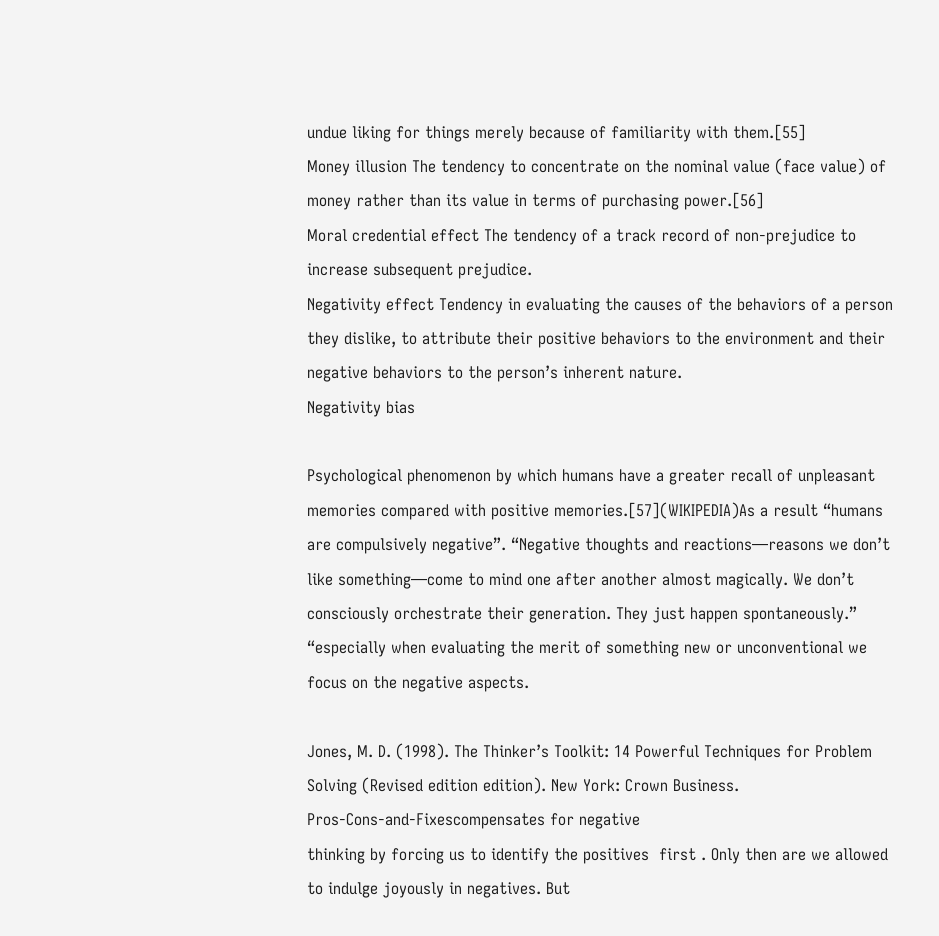undue liking for things merely because of familiarity with them.[55]
Money illusion The tendency to concentrate on the nominal value (face value) of money rather than its value in terms of purchasing power.[56]
Moral credential effect The tendency of a track record of non-prejudice to increase subsequent prejudice.
Negativity effect Tendency in evaluating the causes of the behaviors of a person they dislike, to attribute their positive behaviors to the environment and their negative behaviors to the person’s inherent nature.
Negativity bias

Psychological phenomenon by which humans have a greater recall of unpleasant memories compared with positive memories.[57](WIKIPEDIA)As a result “humans are compulsively negative”. “Negative thoughts and reactions—reasons we don’t like something—come to mind one after another almost magically. We don’t consciously orchestrate their generation. They just happen spontaneously.” “especially when evaluating the merit of something new or unconventional we focus on the negative aspects.

Jones, M. D. (1998). The Thinker’s Toolkit: 14 Powerful Techniques for Problem Solving (Revised edition edition). New York: Crown Business.
Pros-Cons-and-Fixescompensates for negative
thinking by forcing us to identify the positives  first . Only then are we allowed to indulge joyously in negatives. But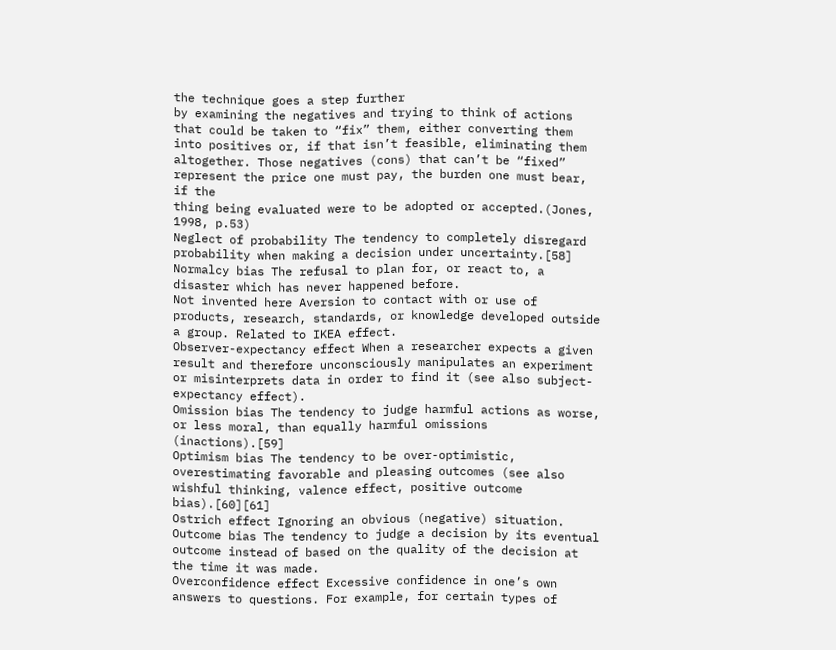the technique goes a step further
by examining the negatives and trying to think of actions that could be taken to “fix” them, either converting them into positives or, if that isn’t feasible, eliminating them altogether. Those negatives (cons) that can’t be “fixed” represent the price one must pay, the burden one must bear, if the
thing being evaluated were to be adopted or accepted.(Jones, 1998, p.53)
Neglect of probability The tendency to completely disregard probability when making a decision under uncertainty.[58]
Normalcy bias The refusal to plan for, or react to, a disaster which has never happened before.
Not invented here Aversion to contact with or use of products, research, standards, or knowledge developed outside a group. Related to IKEA effect.
Observer-expectancy effect When a researcher expects a given result and therefore unconsciously manipulates an experiment or misinterprets data in order to find it (see also subject-expectancy effect).
Omission bias The tendency to judge harmful actions as worse, or less moral, than equally harmful omissions (inactions).[59]
Optimism bias The tendency to be over-optimistic, overestimating favorable and pleasing outcomes (see also wishful thinking, valence effect, positive outcome bias).[60][61]
Ostrich effect Ignoring an obvious (negative) situation.
Outcome bias The tendency to judge a decision by its eventual outcome instead of based on the quality of the decision at the time it was made.
Overconfidence effect Excessive confidence in one’s own answers to questions. For example, for certain types of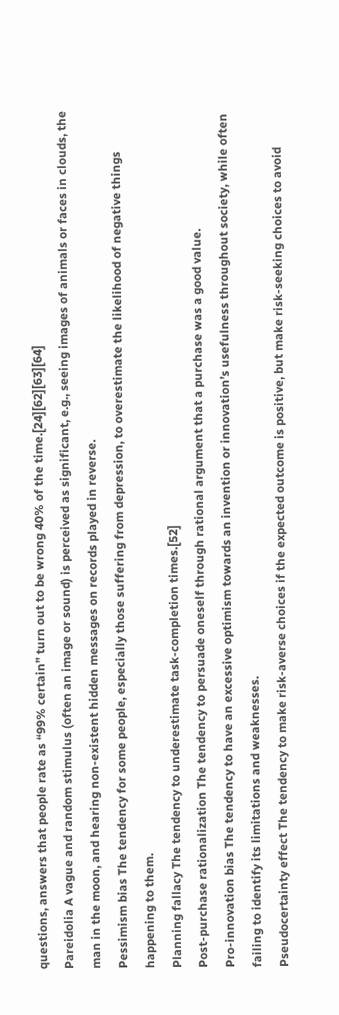questions, answers that people rate as “99% certain” turn out to be wrong 40% of the time.[24][62][63][64]
Pareidolia A vague and random stimulus (often an image or sound) is perceived as significant, e.g., seeing images of animals or faces in clouds, the man in the moon, and hearing non-existent hidden messages on records played in reverse.
Pessimism bias The tendency for some people, especially those suffering from depression, to overestimate the likelihood of negative things happening to them.
Planning fallacy The tendency to underestimate task-completion times.[52]
Post-purchase rationalization The tendency to persuade oneself through rational argument that a purchase was a good value.
Pro-innovation bias The tendency to have an excessive optimism towards an invention or innovation’s usefulness throughout society, while often failing to identify its limitations and weaknesses.
Pseudocertainty effect The tendency to make risk-averse choices if the expected outcome is positive, but make risk-seeking choices to avoid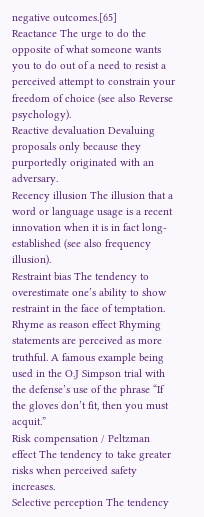negative outcomes.[65]
Reactance The urge to do the opposite of what someone wants you to do out of a need to resist a perceived attempt to constrain your freedom of choice (see also Reverse psychology).
Reactive devaluation Devaluing proposals only because they purportedly originated with an adversary.
Recency illusion The illusion that a word or language usage is a recent innovation when it is in fact long-established (see also frequency illusion).
Restraint bias The tendency to overestimate one’s ability to show restraint in the face of temptation.
Rhyme as reason effect Rhyming statements are perceived as more truthful. A famous example being used in the O.J Simpson trial with the defense’s use of the phrase “If the gloves don’t fit, then you must acquit.”
Risk compensation / Peltzman effect The tendency to take greater risks when perceived safety increases.
Selective perception The tendency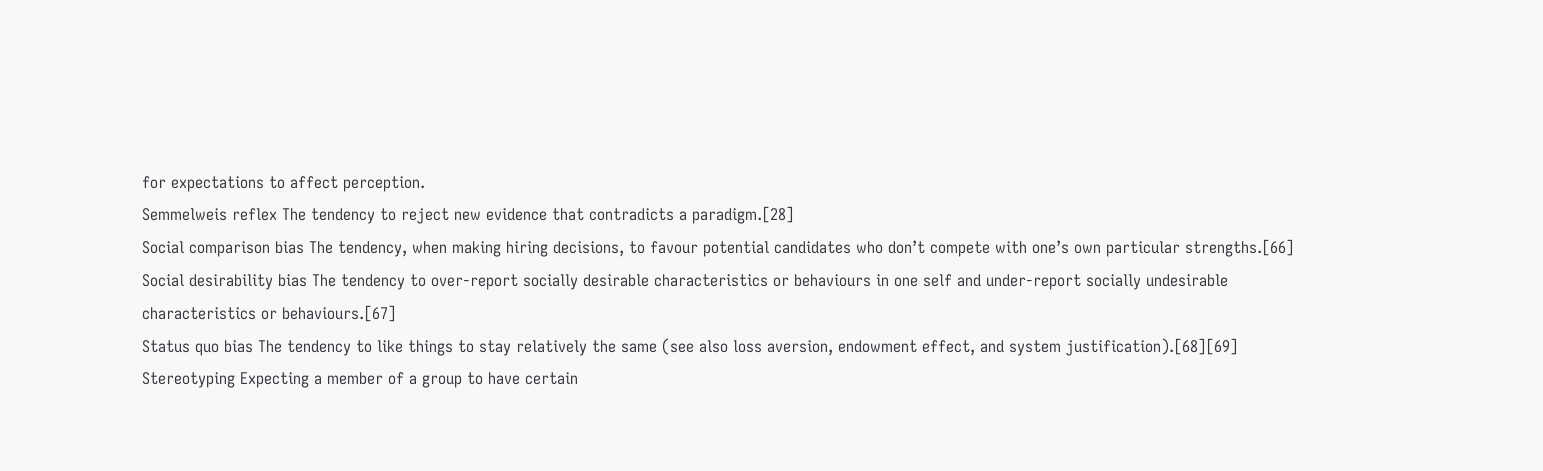for expectations to affect perception.
Semmelweis reflex The tendency to reject new evidence that contradicts a paradigm.[28]
Social comparison bias The tendency, when making hiring decisions, to favour potential candidates who don’t compete with one’s own particular strengths.[66]
Social desirability bias The tendency to over-report socially desirable characteristics or behaviours in one self and under-report socially undesirable characteristics or behaviours.[67]
Status quo bias The tendency to like things to stay relatively the same (see also loss aversion, endowment effect, and system justification).[68][69]
Stereotyping Expecting a member of a group to have certain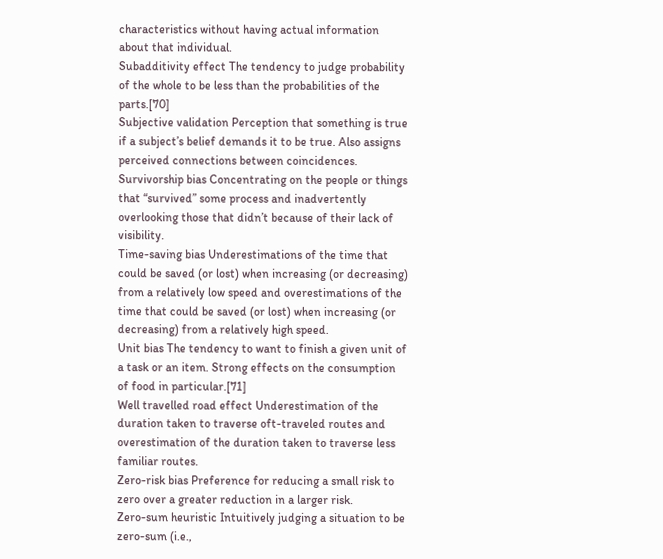characteristics without having actual information about that individual.
Subadditivity effect The tendency to judge probability of the whole to be less than the probabilities of the parts.[70]
Subjective validation Perception that something is true if a subject’s belief demands it to be true. Also assigns perceived connections between coincidences.
Survivorship bias Concentrating on the people or things that “survived” some process and inadvertently overlooking those that didn’t because of their lack of visibility.
Time-saving bias Underestimations of the time that could be saved (or lost) when increasing (or decreasing) from a relatively low speed and overestimations of the time that could be saved (or lost) when increasing (or decreasing) from a relatively high speed.
Unit bias The tendency to want to finish a given unit of a task or an item. Strong effects on the consumption of food in particular.[71]
Well travelled road effect Underestimation of the duration taken to traverse oft-traveled routes and overestimation of the duration taken to traverse less familiar routes.
Zero-risk bias Preference for reducing a small risk to zero over a greater reduction in a larger risk.
Zero-sum heuristic Intuitively judging a situation to be zero-sum (i.e.,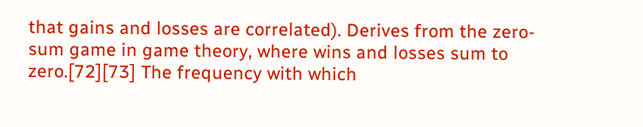that gains and losses are correlated). Derives from the zero-sum game in game theory, where wins and losses sum to zero.[72][73] The frequency with which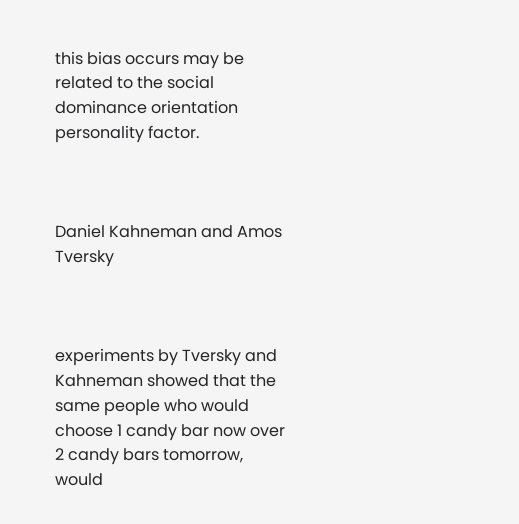this bias occurs may be related to the social dominance orientation personality factor.



Daniel Kahneman and Amos Tversky



experiments by Tversky and Kahneman showed that the same people who would choose 1 candy bar now over 2 candy bars tomorrow, would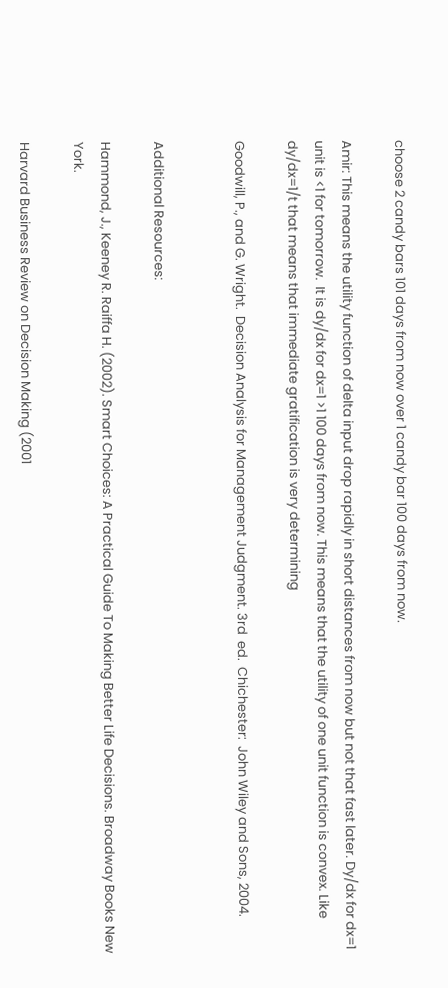choose 2 candy bars 101 days from now over 1 candy bar 100 days from now.

Amir: This means the utility function of delta input drop rapidly in short distances from now but not that fast later. Dy/dx for dx=1 unit is <1 for tomorrow.  It is dy/dx for dx=1 >1 100 days from now. This means that the utility of one unit function is convex. Like dy/dx=1/t that means that immediate gratification is very determining

Goodwill, P., and G. Wright.  Decision Analysis for Management Judgment. 3rd  ed.  Chichester:  John Wiley and Sons, 2004.


Additional Resources:

Hammond, J., Keeney R. Raiffa H. (2002). Smart Choices: A Practical Guide To Making Better Life Decisions. Broadway Books New York.

Harvard Business Review on Decision Making (2001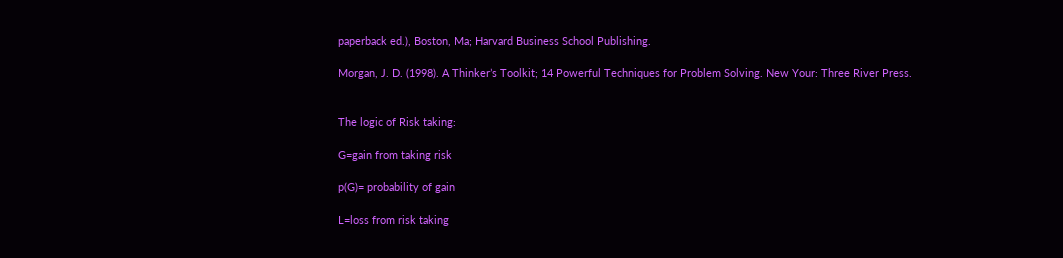paperback ed.), Boston, Ma; Harvard Business School Publishing.

Morgan, J. D. (1998). A Thinker’s Toolkit; 14 Powerful Techniques for Problem Solving. New Your: Three River Press.


The logic of Risk taking:

G=gain from taking risk

p(G)= probability of gain

L=loss from risk taking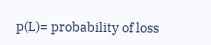p(L)= probability of loss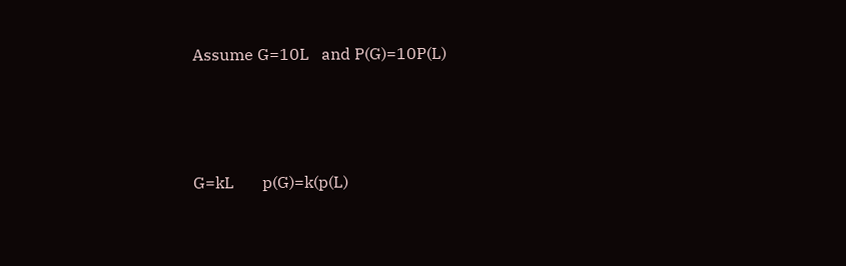Assume G=10L   and P(G)=10P(L)



G=kL       p(G)=k(p(L)